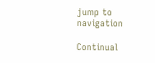jump to navigation

Continual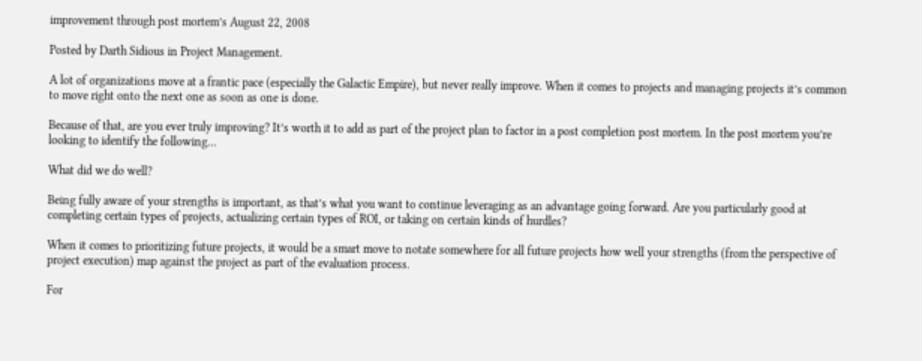improvement through post mortem’s August 22, 2008

Posted by Darth Sidious in Project Management.

A lot of organizations move at a frantic pace (especially the Galactic Empire), but never really improve. When it comes to projects and managing projects it’s common to move right onto the next one as soon as one is done.

Because of that, are you ever truly improving? It’s worth it to add as part of the project plan to factor in a post completion post mortem. In the post mortem you’re looking to identify the following…

What did we do well?

Being fully aware of your strengths is important, as that’s what you want to continue leveraging as an advantage going forward. Are you particularly good at completing certain types of projects, actualizing certain types of ROI, or taking on certain kinds of hurdles?

When it comes to prioritizing future projects, it would be a smart move to notate somewhere for all future projects how well your strengths (from the perspective of project execution) map against the project as part of the evaluation process.

For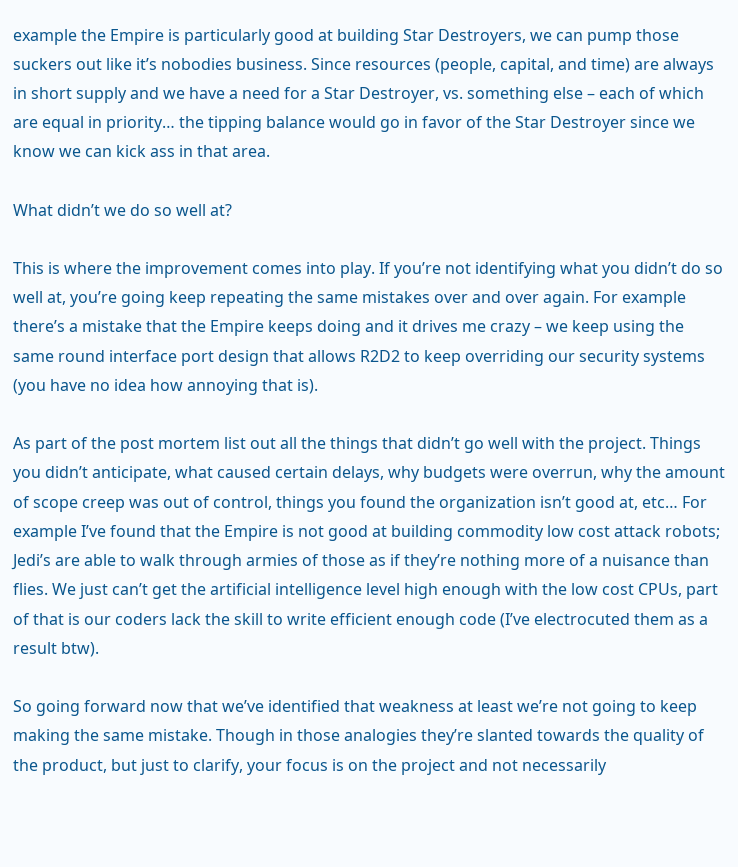example the Empire is particularly good at building Star Destroyers, we can pump those suckers out like it’s nobodies business. Since resources (people, capital, and time) are always in short supply and we have a need for a Star Destroyer, vs. something else – each of which are equal in priority… the tipping balance would go in favor of the Star Destroyer since we know we can kick ass in that area.

What didn’t we do so well at?

This is where the improvement comes into play. If you’re not identifying what you didn’t do so well at, you’re going keep repeating the same mistakes over and over again. For example there’s a mistake that the Empire keeps doing and it drives me crazy – we keep using the same round interface port design that allows R2D2 to keep overriding our security systems (you have no idea how annoying that is).

As part of the post mortem list out all the things that didn’t go well with the project. Things you didn’t anticipate, what caused certain delays, why budgets were overrun, why the amount of scope creep was out of control, things you found the organization isn’t good at, etc… For example I’ve found that the Empire is not good at building commodity low cost attack robots; Jedi’s are able to walk through armies of those as if they’re nothing more of a nuisance than flies. We just can’t get the artificial intelligence level high enough with the low cost CPUs, part of that is our coders lack the skill to write efficient enough code (I’ve electrocuted them as a result btw).

So going forward now that we’ve identified that weakness at least we’re not going to keep making the same mistake. Though in those analogies they’re slanted towards the quality of the product, but just to clarify, your focus is on the project and not necessarily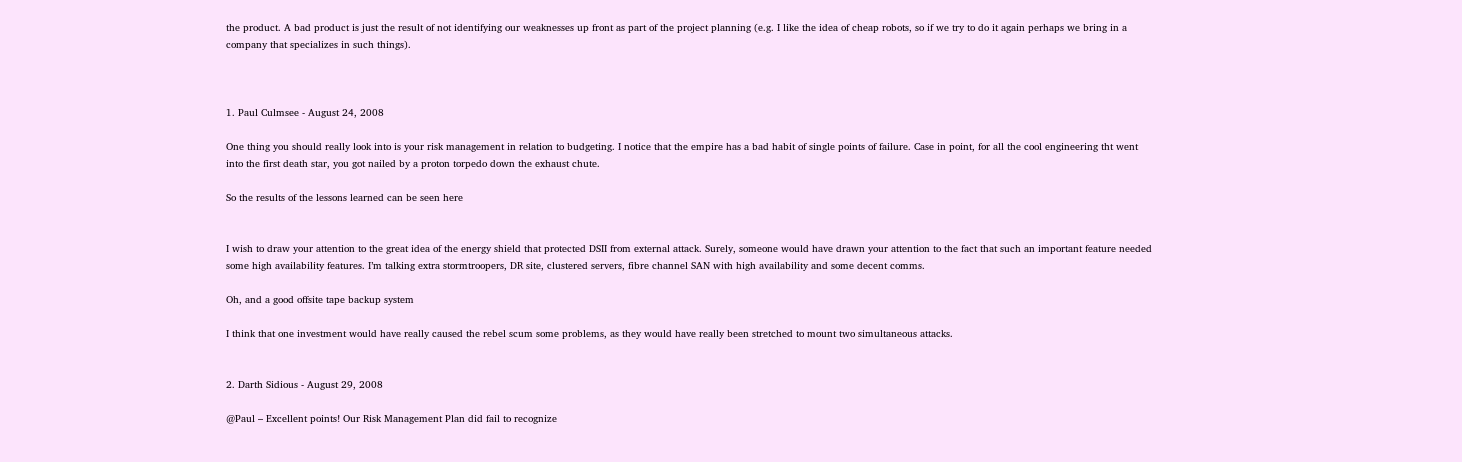the product. A bad product is just the result of not identifying our weaknesses up front as part of the project planning (e.g. I like the idea of cheap robots, so if we try to do it again perhaps we bring in a company that specializes in such things).



1. Paul Culmsee - August 24, 2008

One thing you should really look into is your risk management in relation to budgeting. I notice that the empire has a bad habit of single points of failure. Case in point, for all the cool engineering tht went into the first death star, you got nailed by a proton torpedo down the exhaust chute.

So the results of the lessons learned can be seen here


I wish to draw your attention to the great idea of the energy shield that protected DSII from external attack. Surely, someone would have drawn your attention to the fact that such an important feature needed some high availability features. I’m talking extra stormtroopers, DR site, clustered servers, fibre channel SAN with high availability and some decent comms.

Oh, and a good offsite tape backup system

I think that one investment would have really caused the rebel scum some problems, as they would have really been stretched to mount two simultaneous attacks.


2. Darth Sidious - August 29, 2008

@Paul – Excellent points! Our Risk Management Plan did fail to recognize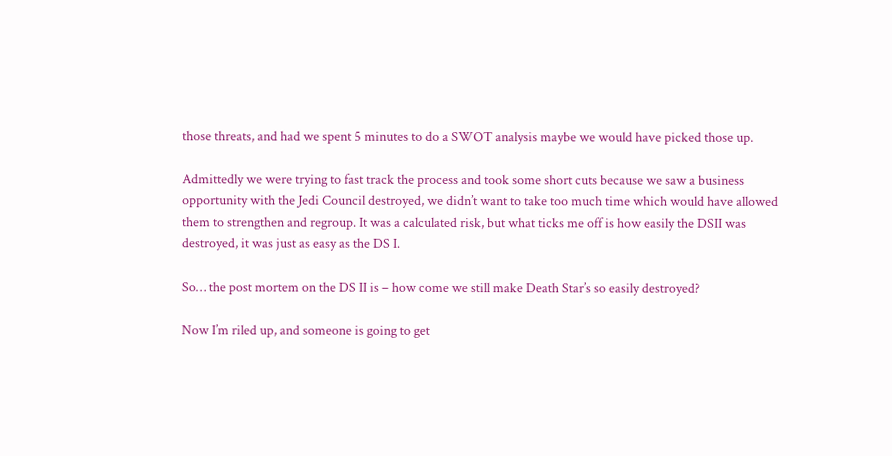those threats, and had we spent 5 minutes to do a SWOT analysis maybe we would have picked those up.

Admittedly we were trying to fast track the process and took some short cuts because we saw a business opportunity with the Jedi Council destroyed, we didn’t want to take too much time which would have allowed them to strengthen and regroup. It was a calculated risk, but what ticks me off is how easily the DSII was destroyed, it was just as easy as the DS I.

So… the post mortem on the DS II is – how come we still make Death Star’s so easily destroyed?

Now I’m riled up, and someone is going to get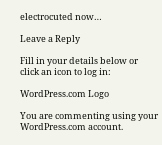electrocuted now…

Leave a Reply

Fill in your details below or click an icon to log in:

WordPress.com Logo

You are commenting using your WordPress.com account.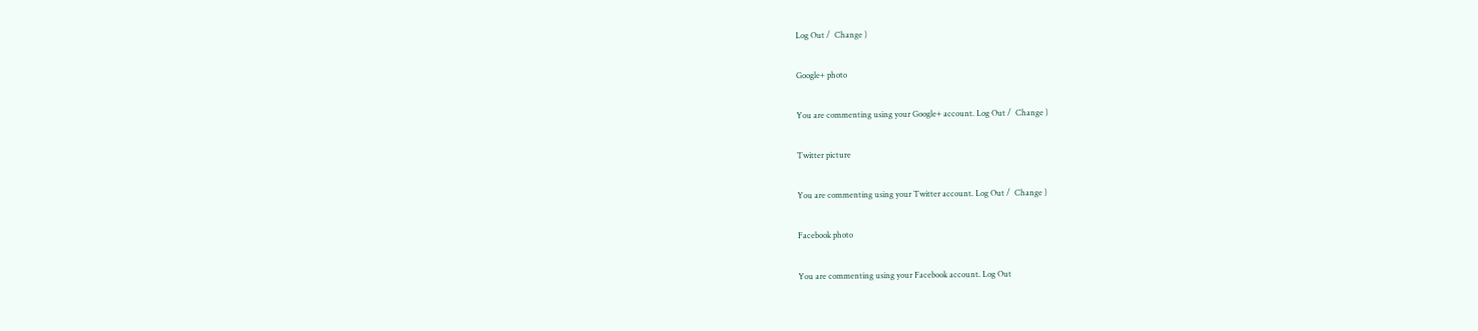Log Out /  Change )

Google+ photo

You are commenting using your Google+ account. Log Out /  Change )

Twitter picture

You are commenting using your Twitter account. Log Out /  Change )

Facebook photo

You are commenting using your Facebook account. Log Out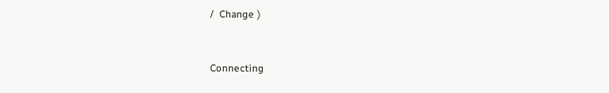/  Change )


Connecting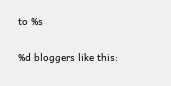to %s

%d bloggers like this: